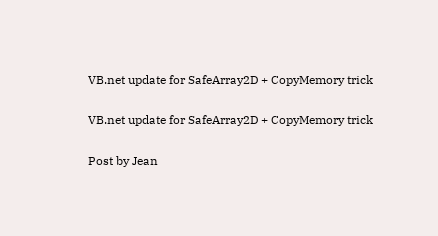VB.net update for SafeArray2D + CopyMemory trick

VB.net update for SafeArray2D + CopyMemory trick

Post by Jean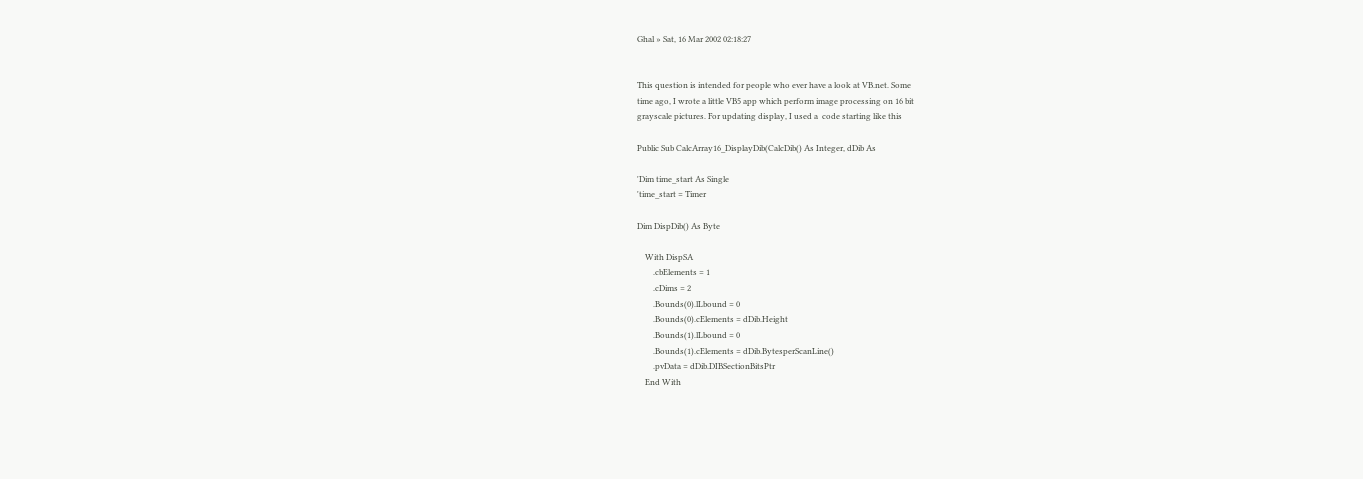Ghal » Sat, 16 Mar 2002 02:18:27


This question is intended for people who ever have a look at VB.net. Some
time ago, I wrote a little VB5 app which perform image processing on 16 bit
grayscale pictures. For updating display, I used a  code starting like this

Public Sub CalcArray16_DisplayDib(CalcDib() As Integer, dDib As

'Dim time_start As Single
'time_start = Timer

Dim DispDib() As Byte

    With DispSA
        .cbElements = 1
        .cDims = 2
        .Bounds(0).lLbound = 0
        .Bounds(0).cElements = dDib.Height
        .Bounds(1).lLbound = 0
        .Bounds(1).cElements = dDib.BytesperScanLine()
        .pvData = dDib.DIBSectionBitsPtr
    End With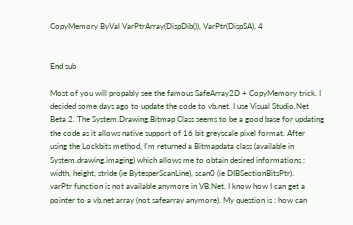CopyMemory ByVal VarPtrArray(DispDib()), VarPtr(DispSA), 4


End sub

Most of you will propably see the famous SafeArray2D + CopyMemory trick. I
decided some days ago to update the code to vb.net. I use Visual Studio.Net
Beta 2. The System.Drawing.Bitmap Class seems to be a good base for updating
the code as it allows native support of 16 bit greyscale pixel format. After
using the Lockbits method, I'm returned a Bitmapdata class (available in
System.drawing.imaging) which allows me to obtain desired informations :
width, height, stride (ie BytesperScanLine), scan0 (ie DIBSectionBitsPtr).
varPtr function is not available anymore in VB.Net. I know how I can get a
pointer to a vb.net array (not safearray anymore). My question is : how can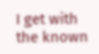I get with the known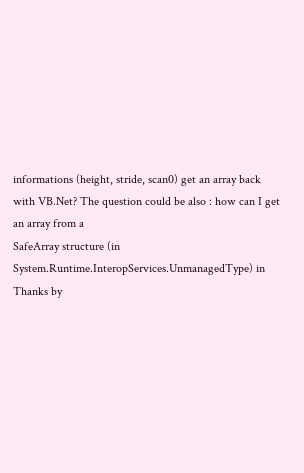informations (height, stride, scan0) get an array back
with VB.Net? The question could be also : how can I get an array from a
SafeArray structure (in System.Runtime.InteropServices.UnmanagedType) in
Thanks by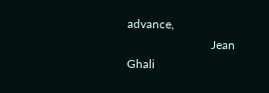advance,
                            Jean Ghali